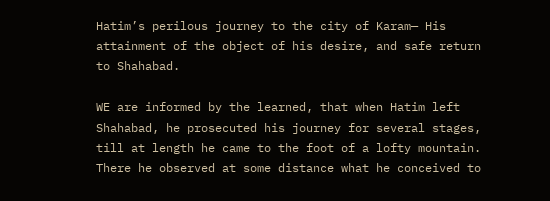Hatim’s perilous journey to the city of Karam— His attainment of the object of his desire, and safe return to Shahabad.

WE are informed by the learned, that when Hatim left Shahabad, he prosecuted his journey for several stages, till at length he came to the foot of a lofty mountain. There he observed at some distance what he conceived to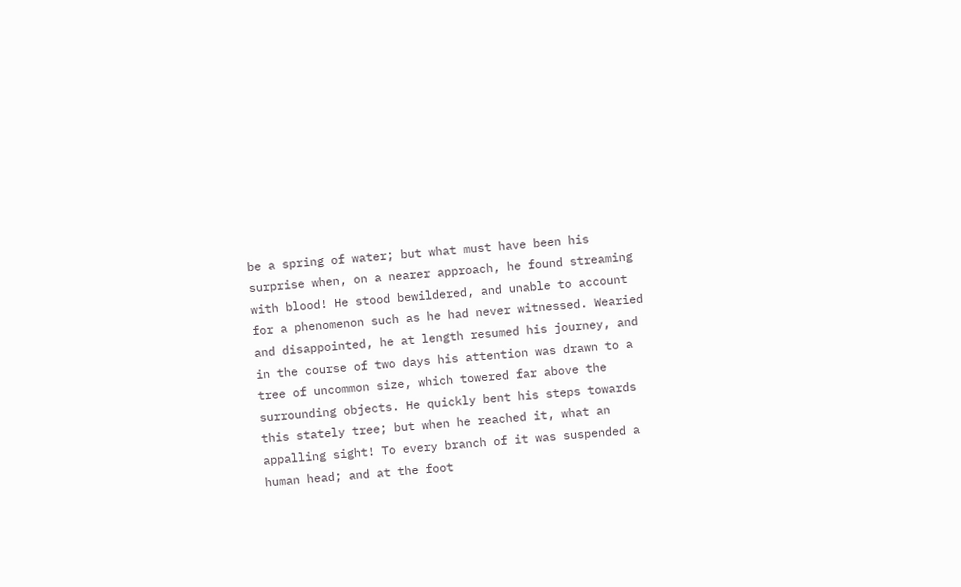be a spring of water; but what must have been his surprise when, on a nearer approach, he found streaming with blood! He stood bewildered, and unable to account for a phenomenon such as he had never witnessed. Wearied and disappointed, he at length resumed his journey, and in the course of two days his attention was drawn to a tree of uncommon size, which towered far above the surrounding objects. He quickly bent his steps towards this stately tree; but when he reached it, what an appalling sight! To every branch of it was suspended a human head; and at the foot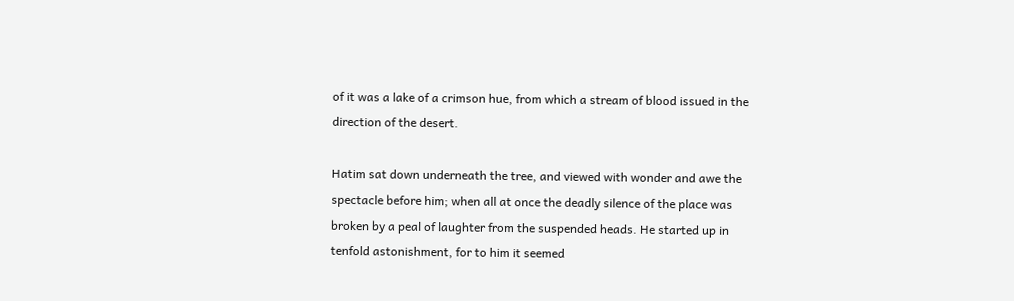of it was a lake of a crimson hue, from which a stream of blood issued in the direction of the desert.

Hatim sat down underneath the tree, and viewed with wonder and awe the spectacle before him; when all at once the deadly silence of the place was broken by a peal of laughter from the suspended heads. He started up in tenfold astonishment, for to him it seemed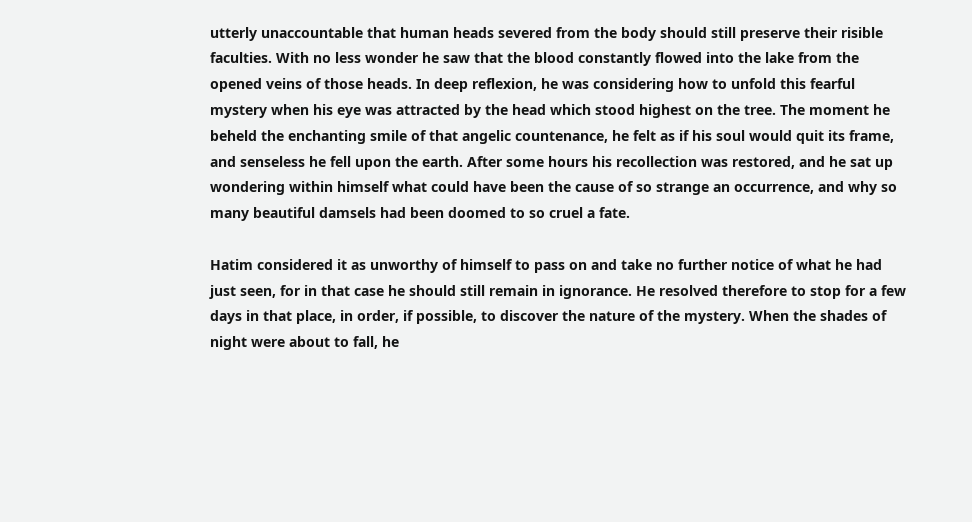utterly unaccountable that human heads severed from the body should still preserve their risible faculties. With no less wonder he saw that the blood constantly flowed into the lake from the opened veins of those heads. In deep reflexion, he was considering how to unfold this fearful mystery when his eye was attracted by the head which stood highest on the tree. The moment he beheld the enchanting smile of that angelic countenance, he felt as if his soul would quit its frame, and senseless he fell upon the earth. After some hours his recollection was restored, and he sat up wondering within himself what could have been the cause of so strange an occurrence, and why so many beautiful damsels had been doomed to so cruel a fate.

Hatim considered it as unworthy of himself to pass on and take no further notice of what he had just seen, for in that case he should still remain in ignorance. He resolved therefore to stop for a few days in that place, in order, if possible, to discover the nature of the mystery. When the shades of night were about to fall, he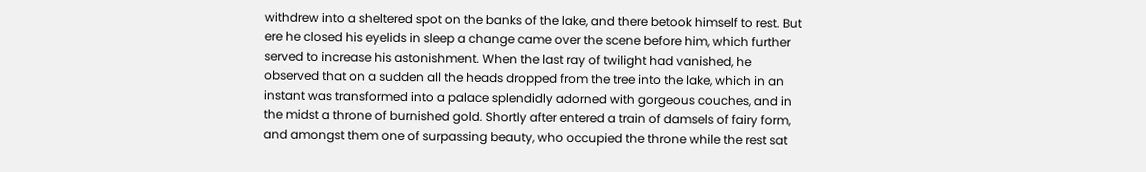withdrew into a sheltered spot on the banks of the lake, and there betook himself to rest. But ere he closed his eyelids in sleep a change came over the scene before him, which further served to increase his astonishment. When the last ray of twilight had vanished, he observed that on a sudden all the heads dropped from the tree into the lake, which in an instant was transformed into a palace splendidly adorned with gorgeous couches, and in the midst a throne of burnished gold. Shortly after entered a train of damsels of fairy form, and amongst them one of surpassing beauty, who occupied the throne while the rest sat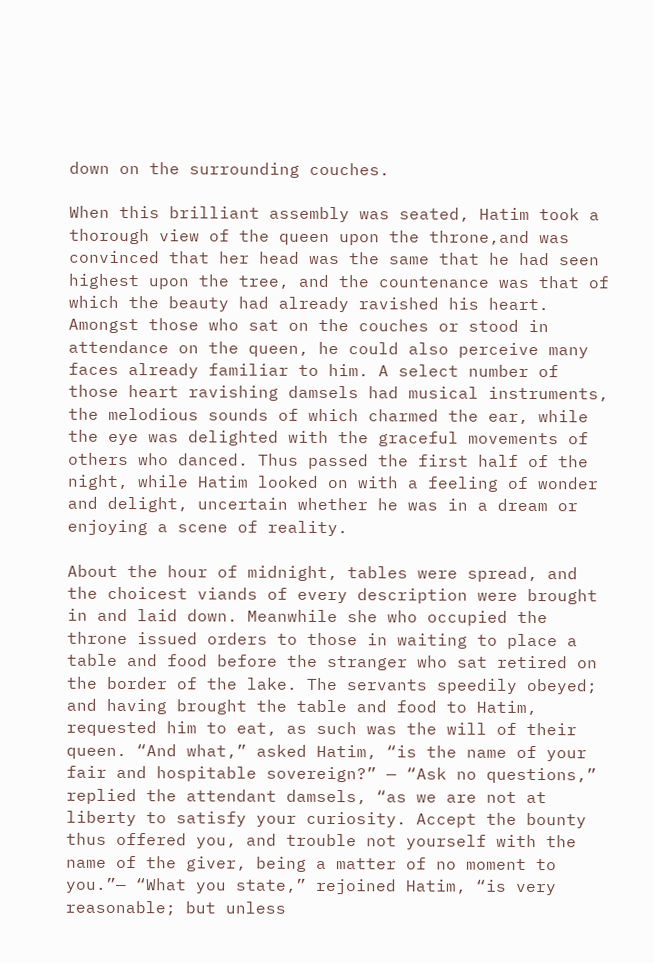down on the surrounding couches.

When this brilliant assembly was seated, Hatim took a thorough view of the queen upon the throne,and was convinced that her head was the same that he had seen highest upon the tree, and the countenance was that of which the beauty had already ravished his heart. Amongst those who sat on the couches or stood in attendance on the queen, he could also perceive many faces already familiar to him. A select number of those heart ravishing damsels had musical instruments, the melodious sounds of which charmed the ear, while the eye was delighted with the graceful movements of others who danced. Thus passed the first half of the night, while Hatim looked on with a feeling of wonder and delight, uncertain whether he was in a dream or enjoying a scene of reality.

About the hour of midnight, tables were spread, and the choicest viands of every description were brought in and laid down. Meanwhile she who occupied the throne issued orders to those in waiting to place a table and food before the stranger who sat retired on the border of the lake. The servants speedily obeyed; and having brought the table and food to Hatim, requested him to eat, as such was the will of their queen. “And what,” asked Hatim, “is the name of your fair and hospitable sovereign?” — “Ask no questions,” replied the attendant damsels, “as we are not at liberty to satisfy your curiosity. Accept the bounty thus offered you, and trouble not yourself with the name of the giver, being a matter of no moment to you.”— “What you state,” rejoined Hatim, “is very reasonable; but unless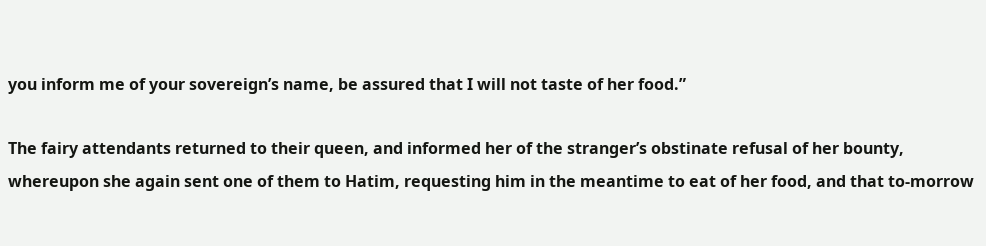you inform me of your sovereign’s name, be assured that I will not taste of her food.”

The fairy attendants returned to their queen, and informed her of the stranger’s obstinate refusal of her bounty, whereupon she again sent one of them to Hatim, requesting him in the meantime to eat of her food, and that to-morrow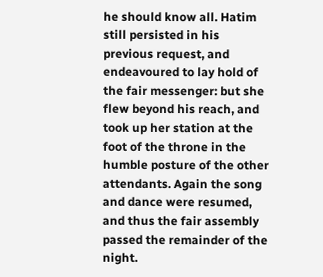he should know all. Hatim still persisted in his previous request, and endeavoured to lay hold of the fair messenger: but she flew beyond his reach, and took up her station at the foot of the throne in the humble posture of the other attendants. Again the song and dance were resumed, and thus the fair assembly passed the remainder of the night.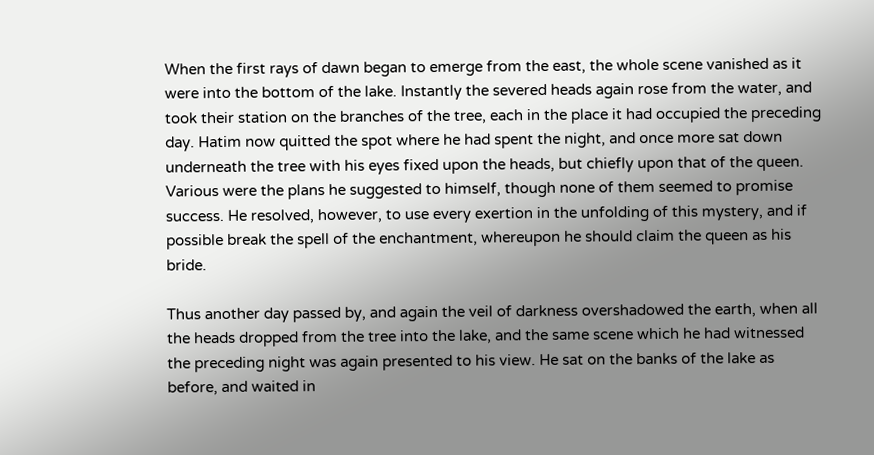When the first rays of dawn began to emerge from the east, the whole scene vanished as it were into the bottom of the lake. Instantly the severed heads again rose from the water, and took their station on the branches of the tree, each in the place it had occupied the preceding day. Hatim now quitted the spot where he had spent the night, and once more sat down underneath the tree with his eyes fixed upon the heads, but chiefly upon that of the queen. Various were the plans he suggested to himself, though none of them seemed to promise success. He resolved, however, to use every exertion in the unfolding of this mystery, and if possible break the spell of the enchantment, whereupon he should claim the queen as his bride.

Thus another day passed by, and again the veil of darkness overshadowed the earth, when all the heads dropped from the tree into the lake, and the same scene which he had witnessed the preceding night was again presented to his view. He sat on the banks of the lake as before, and waited in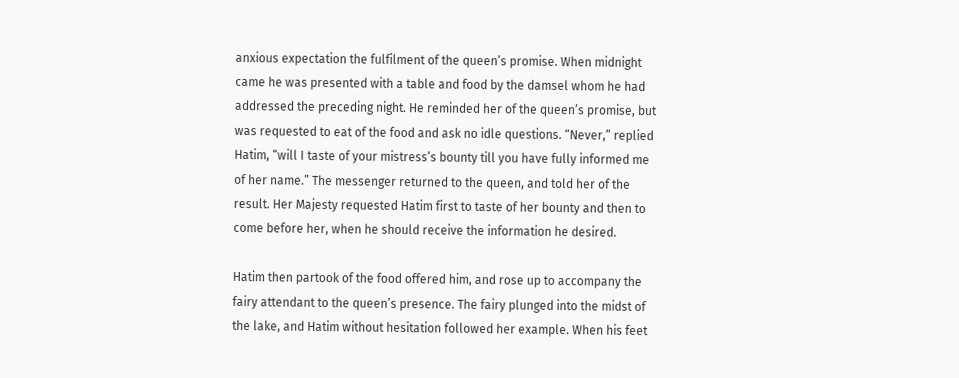anxious expectation the fulfilment of the queen’s promise. When midnight came he was presented with a table and food by the damsel whom he had addressed the preceding night. He reminded her of the queen’s promise, but was requested to eat of the food and ask no idle questions. “Never,” replied Hatim, “will I taste of your mistress’s bounty till you have fully informed me of her name.” The messenger returned to the queen, and told her of the result. Her Majesty requested Hatim first to taste of her bounty and then to come before her, when he should receive the information he desired.

Hatim then partook of the food offered him, and rose up to accompany the fairy attendant to the queen’s presence. The fairy plunged into the midst of the lake, and Hatim without hesitation followed her example. When his feet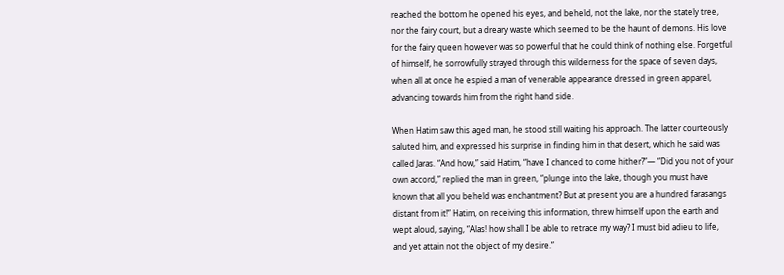reached the bottom he opened his eyes, and beheld, not the lake, nor the stately tree, nor the fairy court, but a dreary waste which seemed to be the haunt of demons. His love for the fairy queen however was so powerful that he could think of nothing else. Forgetful of himself, he sorrowfully strayed through this wilderness for the space of seven days, when all at once he espied a man of venerable appearance dressed in green apparel, advancing towards him from the right hand side.

When Hatim saw this aged man, he stood still waiting his approach. The latter courteously saluted him, and expressed his surprise in finding him in that desert, which he said was called Jaras. “And how,” said Hatim, “have I chanced to come hither?”— “Did you not of your own accord,” replied the man in green, “plunge into the lake, though you must have known that all you beheld was enchantment? But at present you are a hundred farasangs distant from it!” Hatim, on receiving this information, threw himself upon the earth and wept aloud, saying, “Alas! how shall I be able to retrace my way? I must bid adieu to life, and yet attain not the object of my desire.”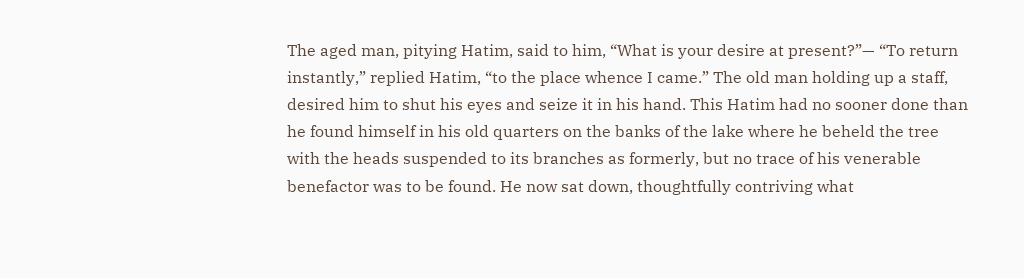The aged man, pitying Hatim, said to him, “What is your desire at present?”— “To return instantly,” replied Hatim, “to the place whence I came.” The old man holding up a staff, desired him to shut his eyes and seize it in his hand. This Hatim had no sooner done than he found himself in his old quarters on the banks of the lake where he beheld the tree with the heads suspended to its branches as formerly, but no trace of his venerable benefactor was to be found. He now sat down, thoughtfully contriving what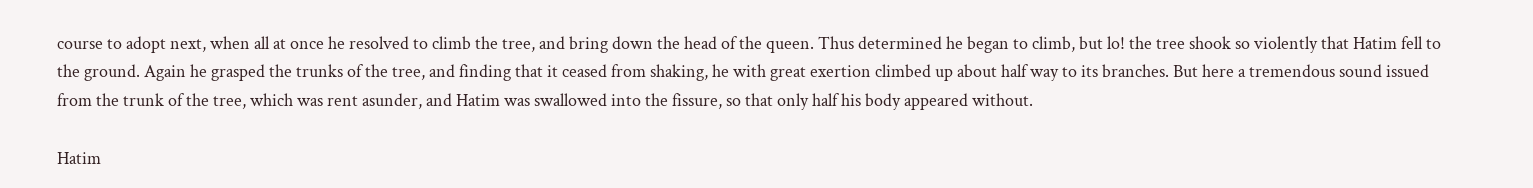course to adopt next, when all at once he resolved to climb the tree, and bring down the head of the queen. Thus determined he began to climb, but lo! the tree shook so violently that Hatim fell to the ground. Again he grasped the trunks of the tree, and finding that it ceased from shaking, he with great exertion climbed up about half way to its branches. But here a tremendous sound issued from the trunk of the tree, which was rent asunder, and Hatim was swallowed into the fissure, so that only half his body appeared without.

Hatim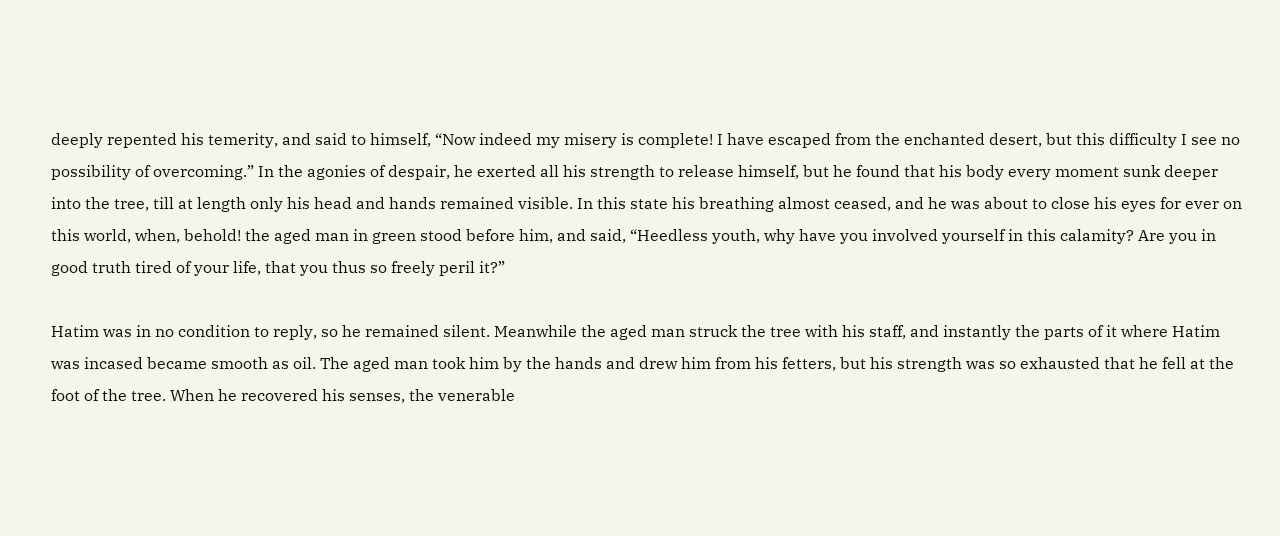deeply repented his temerity, and said to himself, “Now indeed my misery is complete! I have escaped from the enchanted desert, but this difficulty I see no possibility of overcoming.” In the agonies of despair, he exerted all his strength to release himself, but he found that his body every moment sunk deeper into the tree, till at length only his head and hands remained visible. In this state his breathing almost ceased, and he was about to close his eyes for ever on this world, when, behold! the aged man in green stood before him, and said, “Heedless youth, why have you involved yourself in this calamity? Are you in good truth tired of your life, that you thus so freely peril it?”

Hatim was in no condition to reply, so he remained silent. Meanwhile the aged man struck the tree with his staff, and instantly the parts of it where Hatim was incased became smooth as oil. The aged man took him by the hands and drew him from his fetters, but his strength was so exhausted that he fell at the foot of the tree. When he recovered his senses, the venerable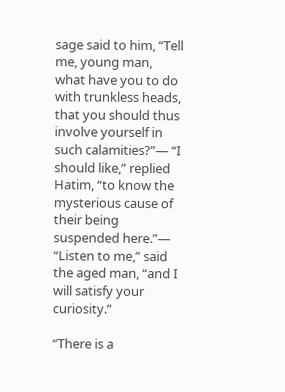sage said to him, “Tell me, young man, what have you to do with trunkless heads, that you should thus involve yourself in such calamities?”— “I should like,” replied Hatim, “to know the mysterious cause of their being suspended here.”— “Listen to me,” said the aged man, “and I will satisfy your curiosity.”

“There is a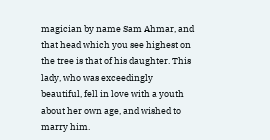magician by name Sam Ahmar, and that head which you see highest on the tree is that of his daughter. This lady, who was exceedingly beautiful, fell in love with a youth about her own age, and wished to marry him.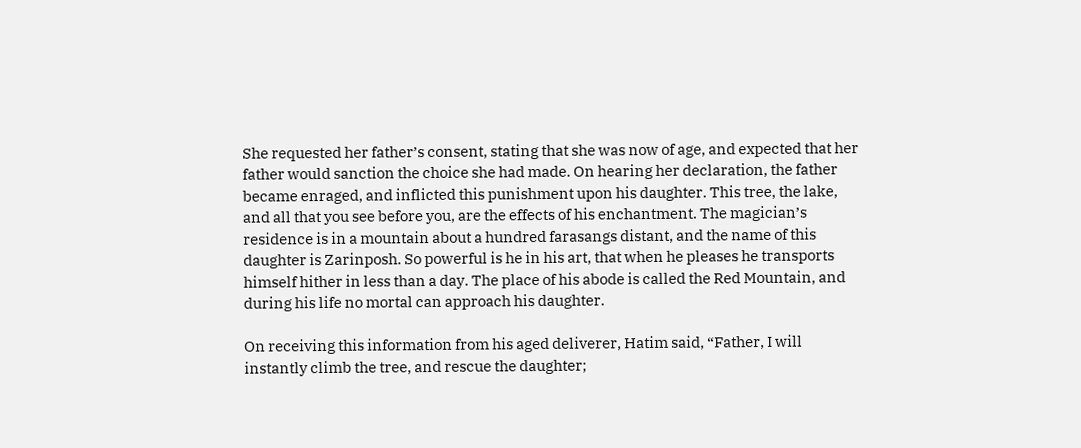She requested her father’s consent, stating that she was now of age, and expected that her father would sanction the choice she had made. On hearing her declaration, the father became enraged, and inflicted this punishment upon his daughter. This tree, the lake, and all that you see before you, are the effects of his enchantment. The magician’s residence is in a mountain about a hundred farasangs distant, and the name of this daughter is Zarinposh. So powerful is he in his art, that when he pleases he transports himself hither in less than a day. The place of his abode is called the Red Mountain, and during his life no mortal can approach his daughter.

On receiving this information from his aged deliverer, Hatim said, “Father, I will instantly climb the tree, and rescue the daughter;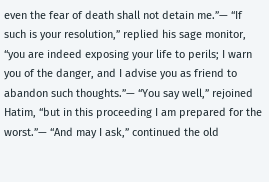even the fear of death shall not detain me.”— “If such is your resolution,” replied his sage monitor, “you are indeed exposing your life to perils; I warn you of the danger, and I advise you as friend to abandon such thoughts.”— “You say well,” rejoined Hatim, “but in this proceeding I am prepared for the worst.”— “And may I ask,” continued the old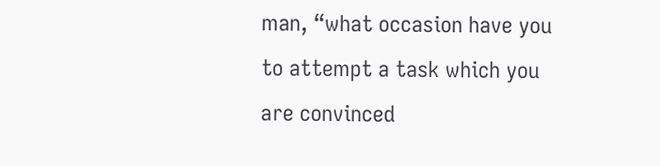man, “what occasion have you to attempt a task which you are convinced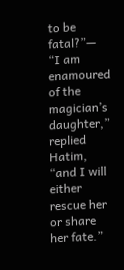to be fatal?”— “I am enamoured of the magician’s daughter,” replied Hatim, “and I will either rescue her or share her fate.”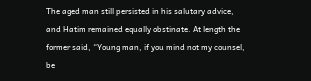The aged man still persisted in his salutary advice, and Hatim remained equally obstinate. At length the former said, “Young man, if you mind not my counsel, be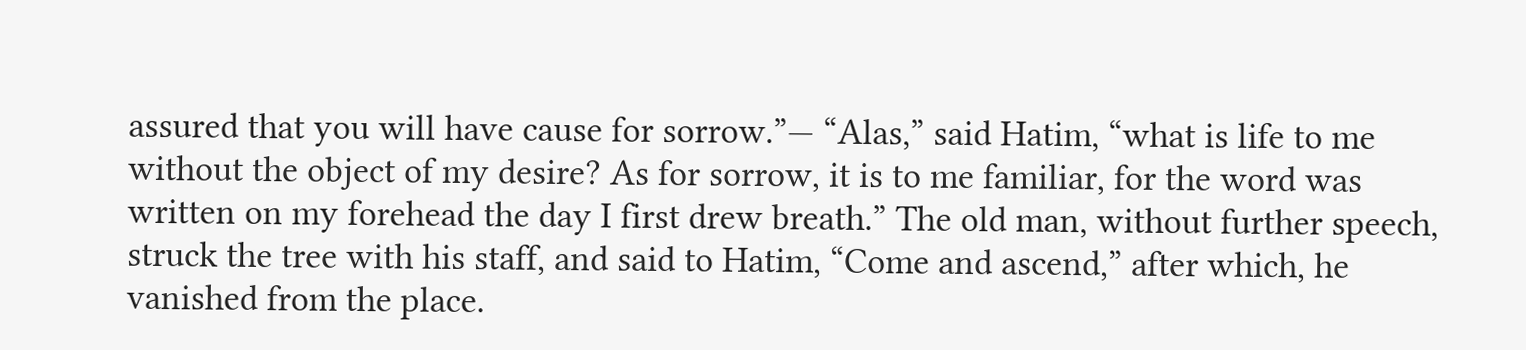assured that you will have cause for sorrow.”— “Alas,” said Hatim, “what is life to me without the object of my desire? As for sorrow, it is to me familiar, for the word was written on my forehead the day I first drew breath.” The old man, without further speech, struck the tree with his staff, and said to Hatim, “Come and ascend,” after which, he vanished from the place.